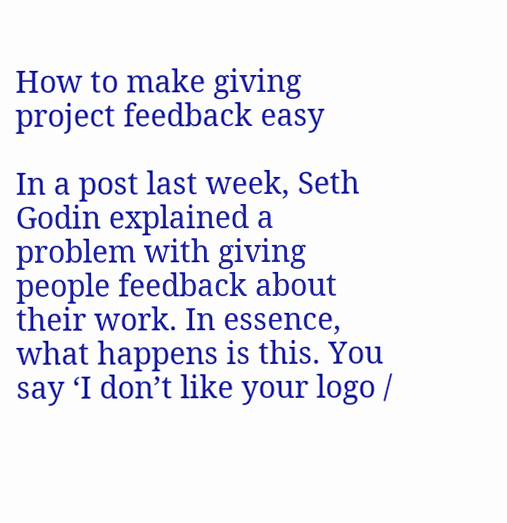How to make giving project feedback easy

In a post last week, Seth Godin explained a problem with giving people feedback about their work. In essence, what happens is this. You say ‘I don’t like your logo /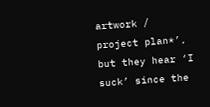artwork / project plan*’, but they hear ‘I suck’ since the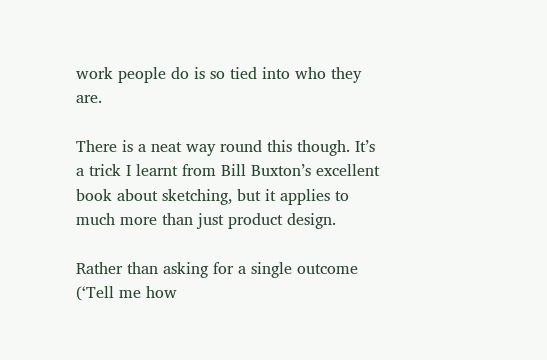work people do is so tied into who they are.

There is a neat way round this though. It’s a trick I learnt from Bill Buxton’s excellent book about sketching, but it applies to much more than just product design.

Rather than asking for a single outcome (‘Tell me how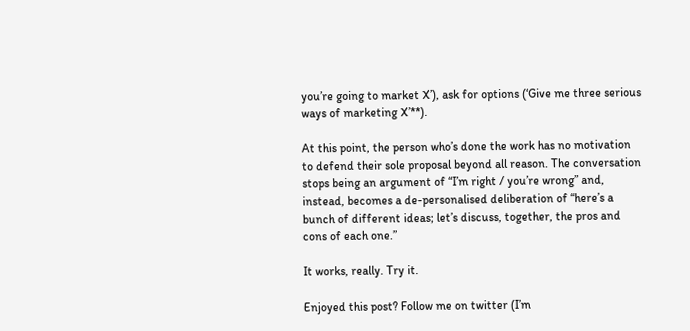you’re going to market X’), ask for options (‘Give me three serious ways of marketing X’**).

At this point, the person who’s done the work has no motivation to defend their sole proposal beyond all reason. The conversation stops being an argument of “I’m right / you’re wrong” and, instead, becomes a de-personalised deliberation of “here’s a bunch of different ideas; let’s discuss, together, the pros and cons of each one.”

It works, really. Try it.

Enjoyed this post? Follow me on twitter (I’m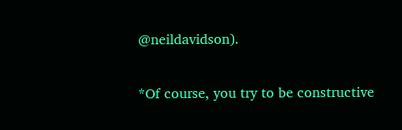@neildavidson).

*Of course, you try to be constructive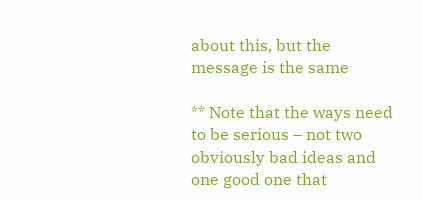about this, but the message is the same

** Note that the ways need to be serious – not two obviously bad ideas and one good one that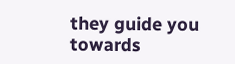they guide you towards